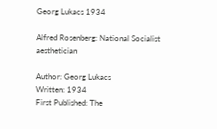Georg Lukacs 1934

Alfred Rosenberg: National Socialist aesthetician

Author: Georg Lukacs
Written: 1934
First Published: The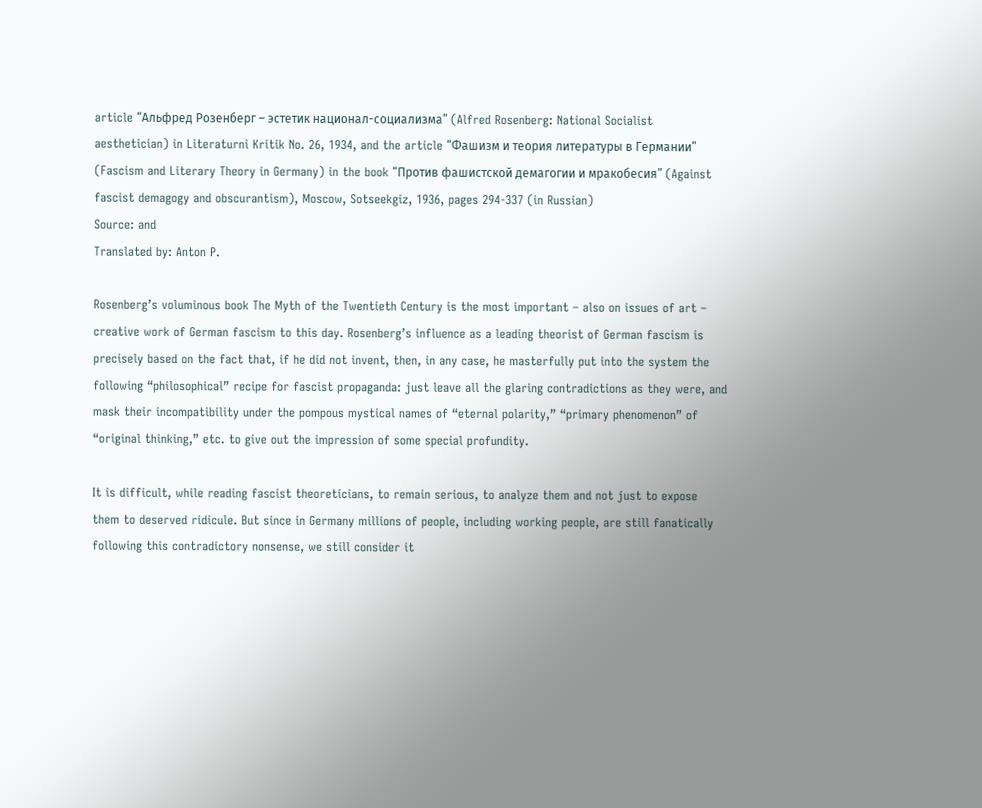article “Альфред Розенберг – эстетик национал-социализма” (Alfred Rosenberg: National Socialist aesthetician) in Literaturni Kritik No. 26, 1934, and the article “Фашизм и теория литературы в Германии” (Fascism and Literary Theory in Germany) in the book “Против фашистской демагогии и мракобесия” (Against fascist demagogy and obscurantism), Moscow, Sotseekgiz, 1936, pages 294-337 (in Russian)
Source: and
Translated by: Anton P.

Rosenberg’s voluminous book The Myth of the Twentieth Century is the most important – also on issues of art – creative work of German fascism to this day. Rosenberg’s influence as a leading theorist of German fascism is precisely based on the fact that, if he did not invent, then, in any case, he masterfully put into the system the following “philosophical” recipe for fascist propaganda: just leave all the glaring contradictions as they were, and mask their incompatibility under the pompous mystical names of “eternal polarity,” “primary phenomenon” of “original thinking,” etc. to give out the impression of some special profundity.

It is difficult, while reading fascist theoreticians, to remain serious, to analyze them and not just to expose them to deserved ridicule. But since in Germany millions of people, including working people, are still fanatically following this contradictory nonsense, we still consider it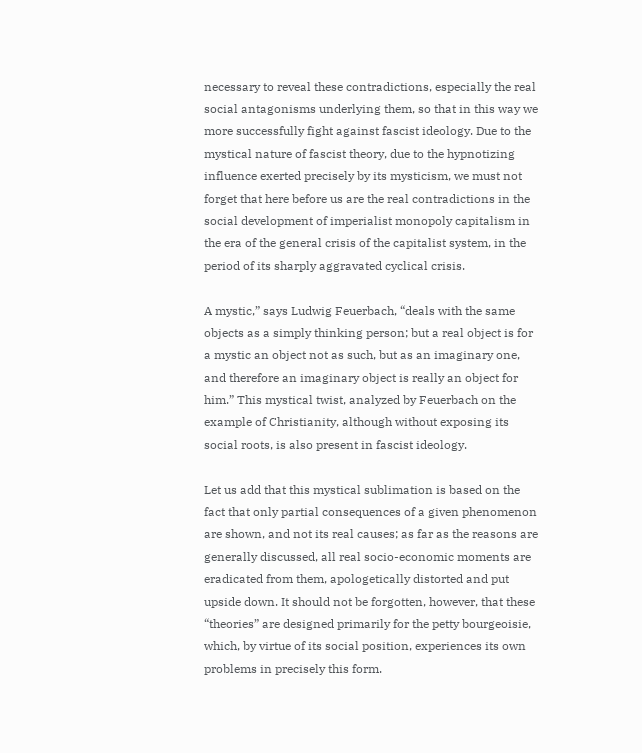necessary to reveal these contradictions, especially the real social antagonisms underlying them, so that in this way we more successfully fight against fascist ideology. Due to the mystical nature of fascist theory, due to the hypnotizing influence exerted precisely by its mysticism, we must not forget that here before us are the real contradictions in the social development of imperialist monopoly capitalism in the era of the general crisis of the capitalist system, in the period of its sharply aggravated cyclical crisis.

A mystic,” says Ludwig Feuerbach, “deals with the same objects as a simply thinking person; but a real object is for a mystic an object not as such, but as an imaginary one, and therefore an imaginary object is really an object for him.” This mystical twist, analyzed by Feuerbach on the example of Christianity, although without exposing its social roots, is also present in fascist ideology.

Let us add that this mystical sublimation is based on the fact that only partial consequences of a given phenomenon are shown, and not its real causes; as far as the reasons are generally discussed, all real socio-economic moments are eradicated from them, apologetically distorted and put upside down. It should not be forgotten, however, that these “theories” are designed primarily for the petty bourgeoisie, which, by virtue of its social position, experiences its own problems in precisely this form.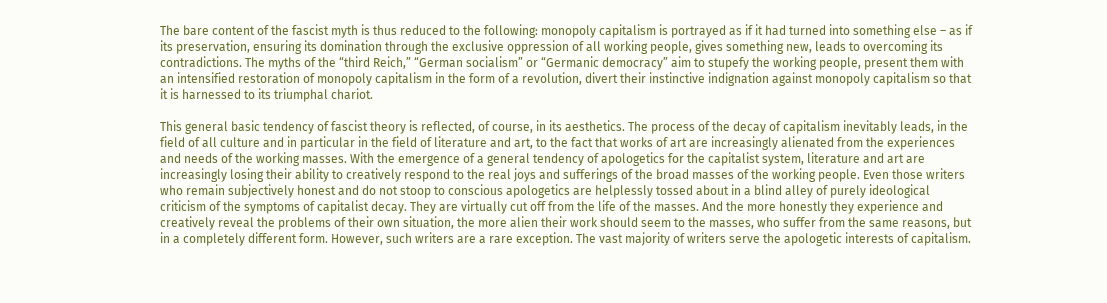The bare content of the fascist myth is thus reduced to the following: monopoly capitalism is portrayed as if it had turned into something else – as if its preservation, ensuring its domination through the exclusive oppression of all working people, gives something new, leads to overcoming its contradictions. The myths of the “third Reich,” “German socialism” or “Germanic democracy” aim to stupefy the working people, present them with an intensified restoration of monopoly capitalism in the form of a revolution, divert their instinctive indignation against monopoly capitalism so that it is harnessed to its triumphal chariot.

This general basic tendency of fascist theory is reflected, of course, in its aesthetics. The process of the decay of capitalism inevitably leads, in the field of all culture and in particular in the field of literature and art, to the fact that works of art are increasingly alienated from the experiences and needs of the working masses. With the emergence of a general tendency of apologetics for the capitalist system, literature and art are increasingly losing their ability to creatively respond to the real joys and sufferings of the broad masses of the working people. Even those writers who remain subjectively honest and do not stoop to conscious apologetics are helplessly tossed about in a blind alley of purely ideological criticism of the symptoms of capitalist decay. They are virtually cut off from the life of the masses. And the more honestly they experience and creatively reveal the problems of their own situation, the more alien their work should seem to the masses, who suffer from the same reasons, but in a completely different form. However, such writers are a rare exception. The vast majority of writers serve the apologetic interests of capitalism.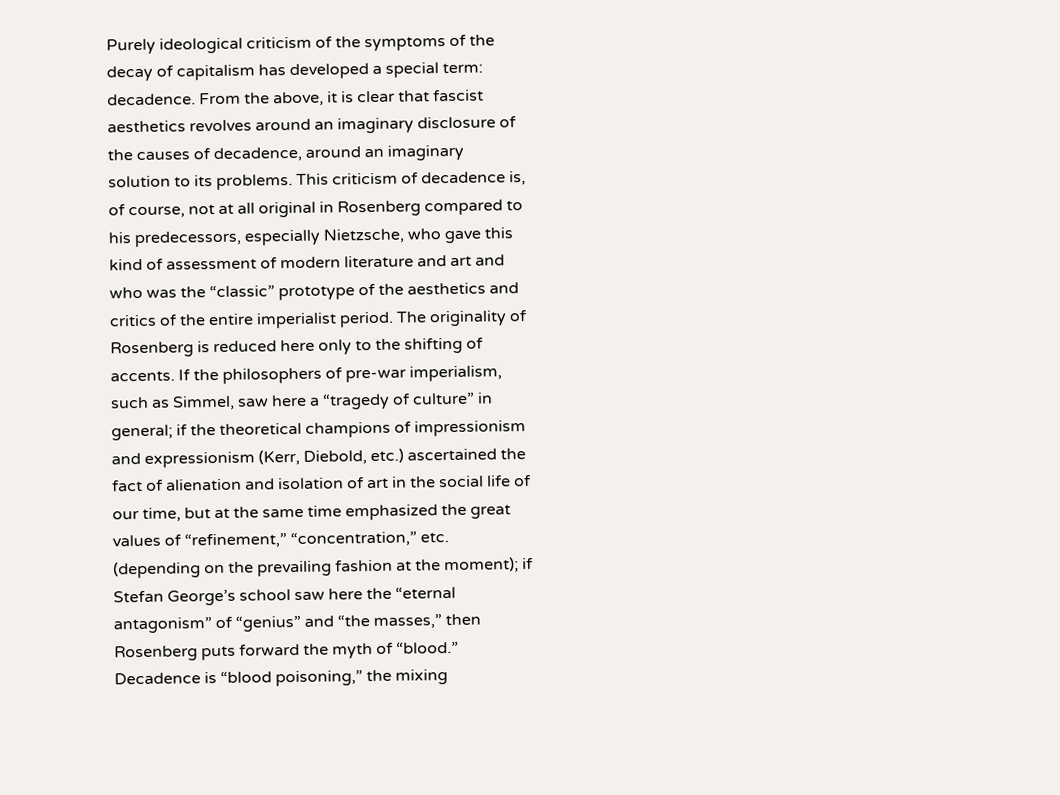Purely ideological criticism of the symptoms of the decay of capitalism has developed a special term: decadence. From the above, it is clear that fascist aesthetics revolves around an imaginary disclosure of the causes of decadence, around an imaginary solution to its problems. This criticism of decadence is, of course, not at all original in Rosenberg compared to his predecessors, especially Nietzsche, who gave this kind of assessment of modern literature and art and who was the “classic” prototype of the aesthetics and critics of the entire imperialist period. The originality of Rosenberg is reduced here only to the shifting of accents. If the philosophers of pre-war imperialism, such as Simmel, saw here a “tragedy of culture” in general; if the theoretical champions of impressionism and expressionism (Kerr, Diebold, etc.) ascertained the fact of alienation and isolation of art in the social life of our time, but at the same time emphasized the great values of “refinement,” “concentration,” etc. (depending on the prevailing fashion at the moment); if Stefan George’s school saw here the “eternal antagonism” of “genius” and “the masses,” then Rosenberg puts forward the myth of “blood.” Decadence is “blood poisoning,” the mixing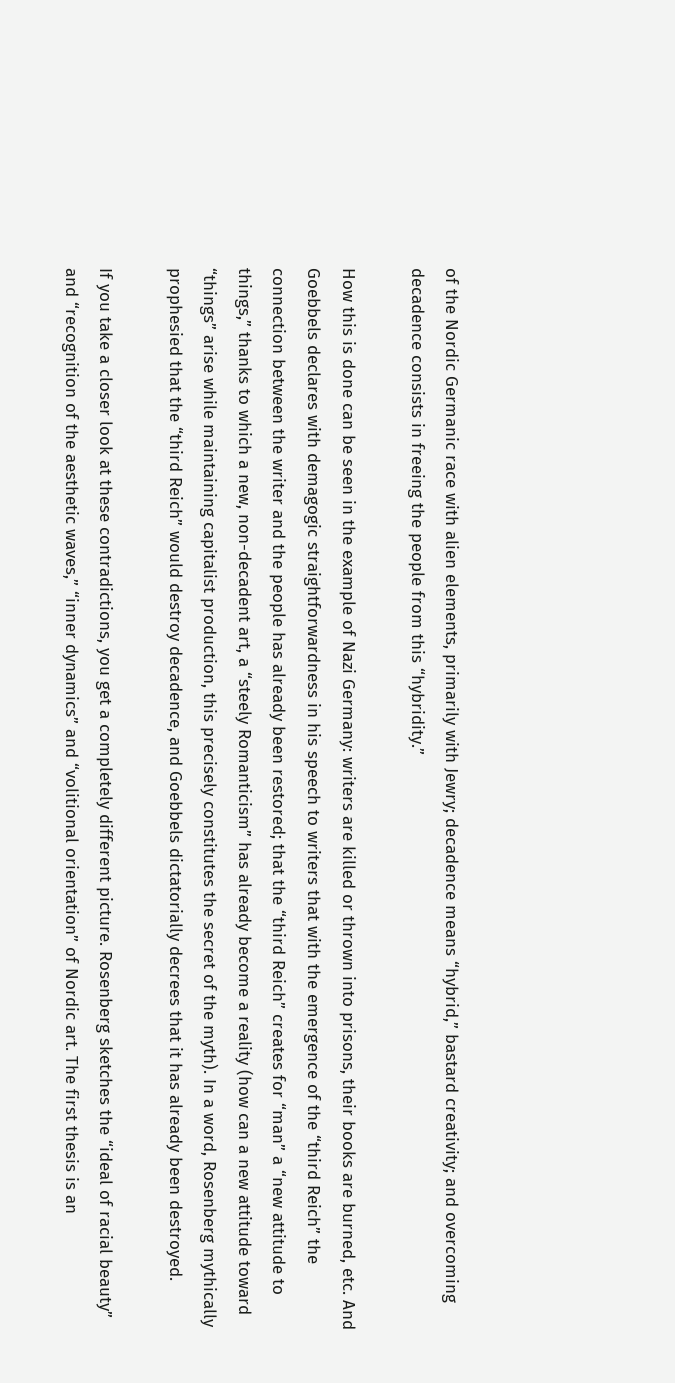of the Nordic Germanic race with alien elements, primarily with Jewry; decadence means “hybrid,” bastard creativity; and overcoming decadence consists in freeing the people from this “hybridity.”

How this is done can be seen in the example of Nazi Germany: writers are killed or thrown into prisons, their books are burned, etc. And Goebbels declares with demagogic straightforwardness in his speech to writers that with the emergence of the “third Reich” the connection between the writer and the people has already been restored; that the “third Reich” creates for “man” a “new attitude to things,” thanks to which a new, non-decadent art, a “steely Romanticism” has already become a reality (how can a new attitude toward “things” arise while maintaining capitalist production, this precisely constitutes the secret of the myth). In a word, Rosenberg mythically prophesied that the “third Reich” would destroy decadence, and Goebbels dictatorially decrees that it has already been destroyed.

If you take a closer look at these contradictions, you get a completely different picture. Rosenberg sketches the “ideal of racial beauty” and “recognition of the aesthetic waves,” “inner dynamics” and “volitional orientation” of Nordic art. The first thesis is an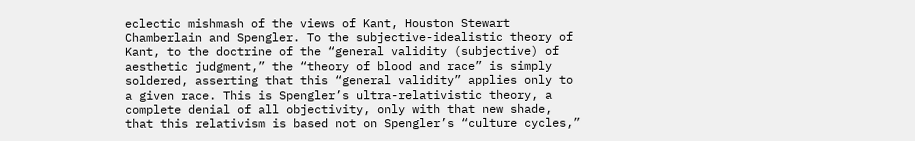eclectic mishmash of the views of Kant, Houston Stewart Chamberlain and Spengler. To the subjective-idealistic theory of Kant, to the doctrine of the “general validity (subjective) of aesthetic judgment,” the “theory of blood and race” is simply soldered, asserting that this “general validity” applies only to a given race. This is Spengler’s ultra-relativistic theory, a complete denial of all objectivity, only with that new shade, that this relativism is based not on Spengler’s “culture cycles,”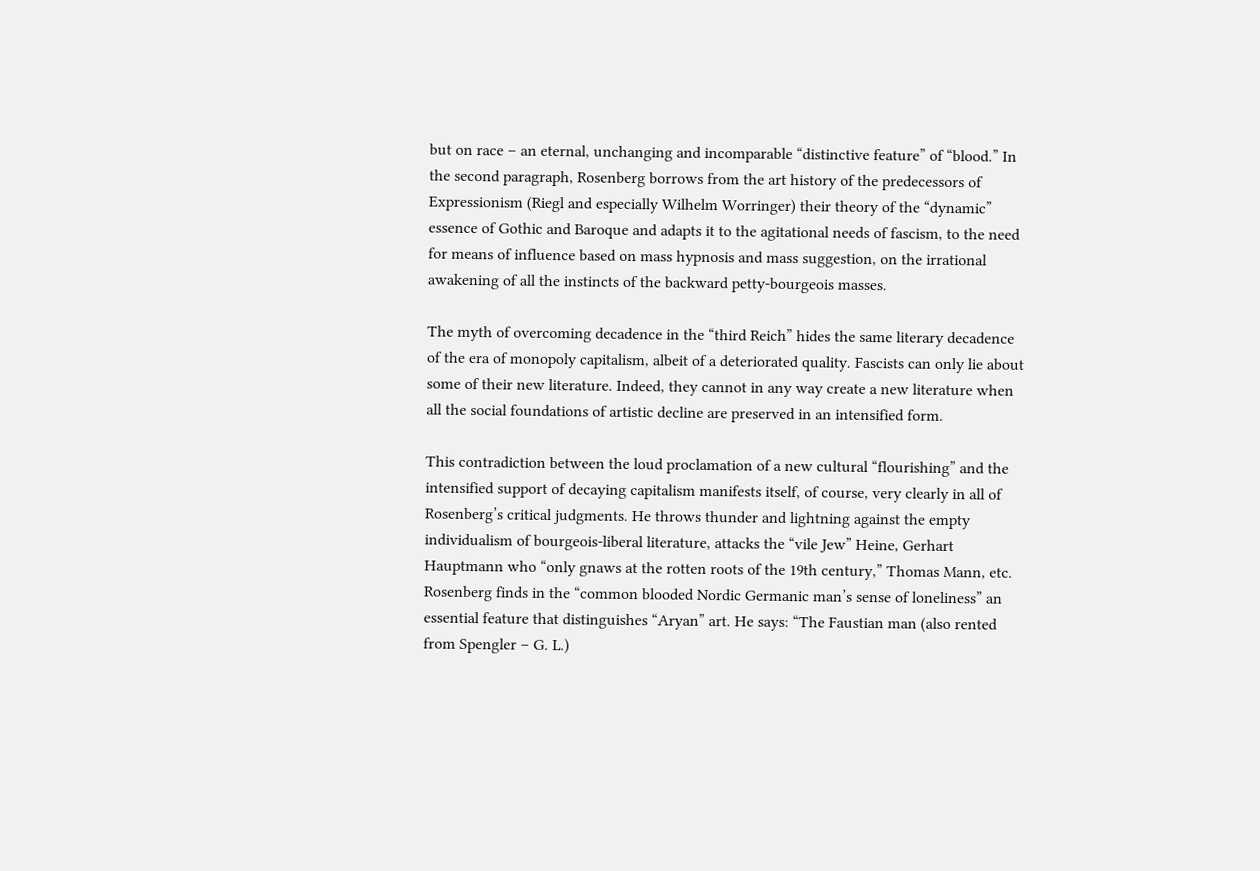but on race – an eternal, unchanging and incomparable “distinctive feature” of “blood.” In the second paragraph, Rosenberg borrows from the art history of the predecessors of Expressionism (Riegl and especially Wilhelm Worringer) their theory of the “dynamic” essence of Gothic and Baroque and adapts it to the agitational needs of fascism, to the need for means of influence based on mass hypnosis and mass suggestion, on the irrational awakening of all the instincts of the backward petty-bourgeois masses.

The myth of overcoming decadence in the “third Reich” hides the same literary decadence of the era of monopoly capitalism, albeit of a deteriorated quality. Fascists can only lie about some of their new literature. Indeed, they cannot in any way create a new literature when all the social foundations of artistic decline are preserved in an intensified form.

This contradiction between the loud proclamation of a new cultural “flourishing” and the intensified support of decaying capitalism manifests itself, of course, very clearly in all of Rosenberg’s critical judgments. He throws thunder and lightning against the empty individualism of bourgeois-liberal literature, attacks the “vile Jew” Heine, Gerhart Hauptmann who “only gnaws at the rotten roots of the 19th century,” Thomas Mann, etc. Rosenberg finds in the “common blooded Nordic Germanic man’s sense of loneliness” an essential feature that distinguishes “Aryan” art. He says: “The Faustian man (also rented from Spengler – G. L.)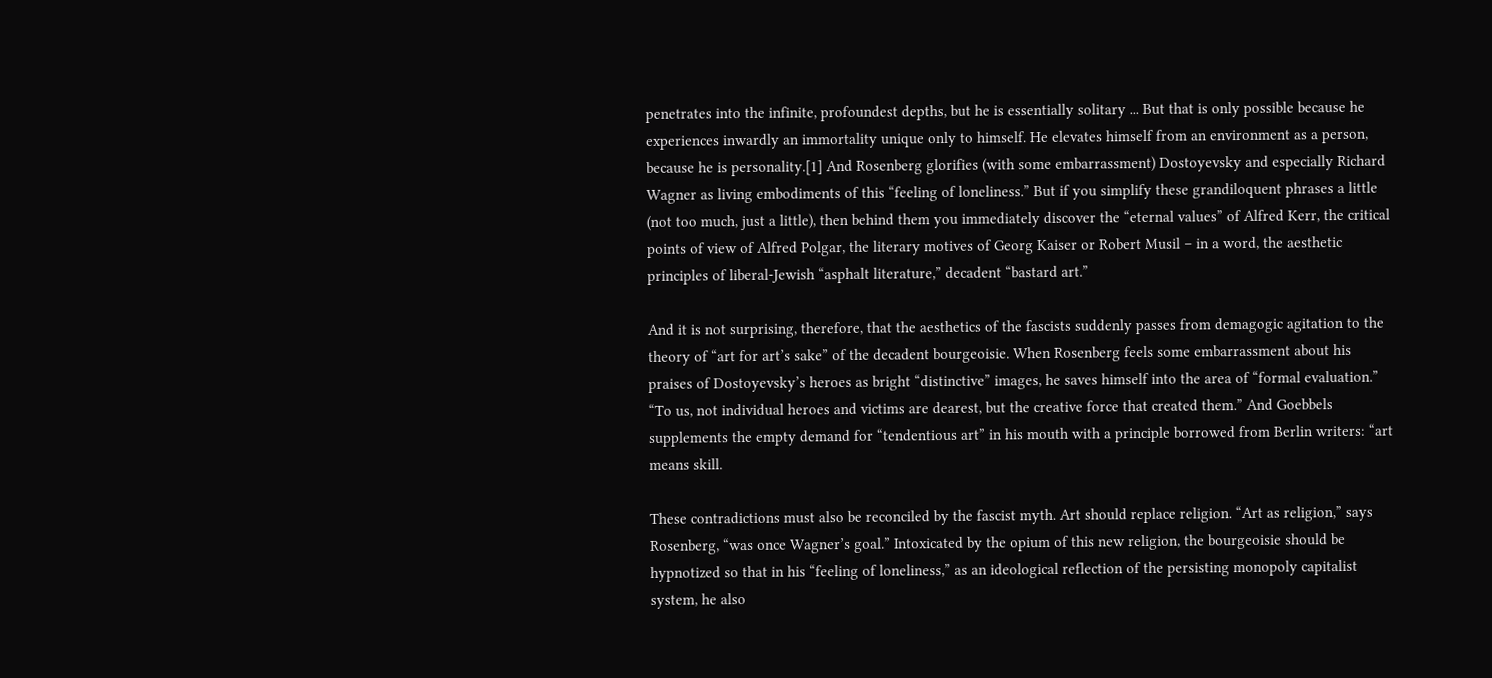penetrates into the infinite, profoundest depths, but he is essentially solitary ... But that is only possible because he experiences inwardly an immortality unique only to himself. He elevates himself from an environment as a person, because he is personality.[1] And Rosenberg glorifies (with some embarrassment) Dostoyevsky and especially Richard Wagner as living embodiments of this “feeling of loneliness.” But if you simplify these grandiloquent phrases a little (not too much, just a little), then behind them you immediately discover the “eternal values” of Alfred Kerr, the critical points of view of Alfred Polgar, the literary motives of Georg Kaiser or Robert Musil – in a word, the aesthetic principles of liberal-Jewish “asphalt literature,” decadent “bastard art.”

And it is not surprising, therefore, that the aesthetics of the fascists suddenly passes from demagogic agitation to the theory of “art for art’s sake” of the decadent bourgeoisie. When Rosenberg feels some embarrassment about his praises of Dostoyevsky’s heroes as bright “distinctive” images, he saves himself into the area of “formal evaluation.” “To us, not individual heroes and victims are dearest, but the creative force that created them.” And Goebbels supplements the empty demand for “tendentious art” in his mouth with a principle borrowed from Berlin writers: “art means skill.

These contradictions must also be reconciled by the fascist myth. Art should replace religion. “Art as religion,” says Rosenberg, “was once Wagner’s goal.” Intoxicated by the opium of this new religion, the bourgeoisie should be hypnotized so that in his “feeling of loneliness,” as an ideological reflection of the persisting monopoly capitalist system, he also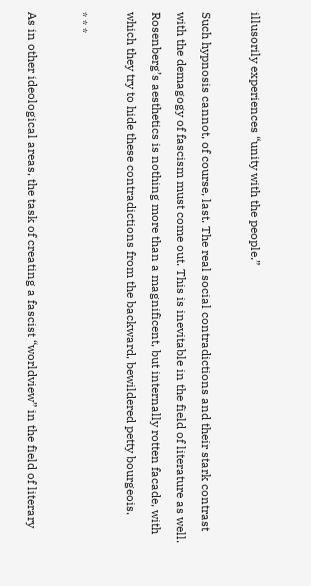illusorily experiences “unity with the people.”

Such hypnosis cannot, of course, last. The real social contradictions and their stark contrast with the demagogy of fascism must come out. This is inevitable in the field of literature as well. Rosenberg’s aesthetics is nothing more than a magnificent, but internally rotten facade, with which they try to hide these contradictions from the backward, bewildered petty bourgeois.

* * *

As in other ideological areas, the task of creating a fascist “worldview” in the field of literary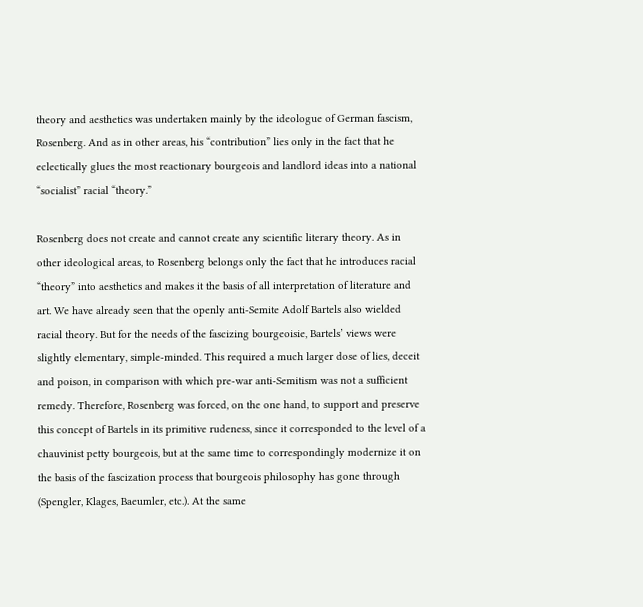theory and aesthetics was undertaken mainly by the ideologue of German fascism, Rosenberg. And as in other areas, his “contribution” lies only in the fact that he eclectically glues the most reactionary bourgeois and landlord ideas into a national “socialist” racial “theory.”

Rosenberg does not create and cannot create any scientific literary theory. As in other ideological areas, to Rosenberg belongs only the fact that he introduces racial “theory” into aesthetics and makes it the basis of all interpretation of literature and art. We have already seen that the openly anti-Semite Adolf Bartels also wielded racial theory. But for the needs of the fascizing bourgeoisie, Bartels’ views were slightly elementary, simple-minded. This required a much larger dose of lies, deceit and poison, in comparison with which pre-war anti-Semitism was not a sufficient remedy. Therefore, Rosenberg was forced, on the one hand, to support and preserve this concept of Bartels in its primitive rudeness, since it corresponded to the level of a chauvinist petty bourgeois, but at the same time to correspondingly modernize it on the basis of the fascization process that bourgeois philosophy has gone through (Spengler, Klages, Baeumler, etc.). At the same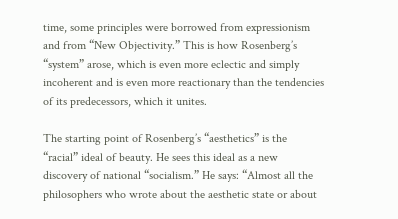time, some principles were borrowed from expressionism and from “New Objectivity.” This is how Rosenberg’s “system” arose, which is even more eclectic and simply incoherent and is even more reactionary than the tendencies of its predecessors, which it unites.

The starting point of Rosenberg’s “aesthetics” is the “racial” ideal of beauty. He sees this ideal as a new discovery of national “socialism.” He says: “Almost all the philosophers who wrote about the aesthetic state or about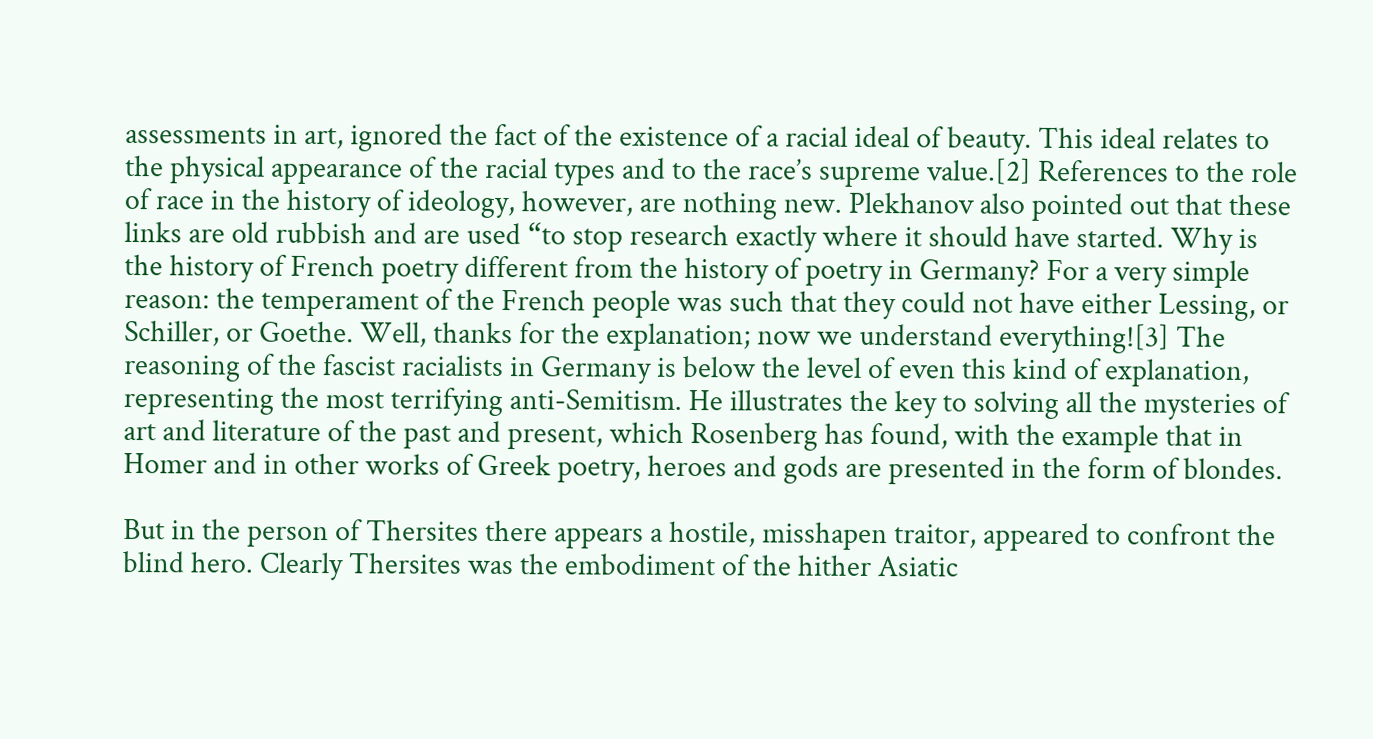assessments in art, ignored the fact of the existence of a racial ideal of beauty. This ideal relates to the physical appearance of the racial types and to the race’s supreme value.[2] References to the role of race in the history of ideology, however, are nothing new. Plekhanov also pointed out that these links are old rubbish and are used “to stop research exactly where it should have started. Why is the history of French poetry different from the history of poetry in Germany? For a very simple reason: the temperament of the French people was such that they could not have either Lessing, or Schiller, or Goethe. Well, thanks for the explanation; now we understand everything![3] The reasoning of the fascist racialists in Germany is below the level of even this kind of explanation, representing the most terrifying anti-Semitism. He illustrates the key to solving all the mysteries of art and literature of the past and present, which Rosenberg has found, with the example that in Homer and in other works of Greek poetry, heroes and gods are presented in the form of blondes.

But in the person of Thersites there appears a hostile, misshapen traitor, appeared to confront the blind hero. Clearly Thersites was the embodiment of the hither Asiatic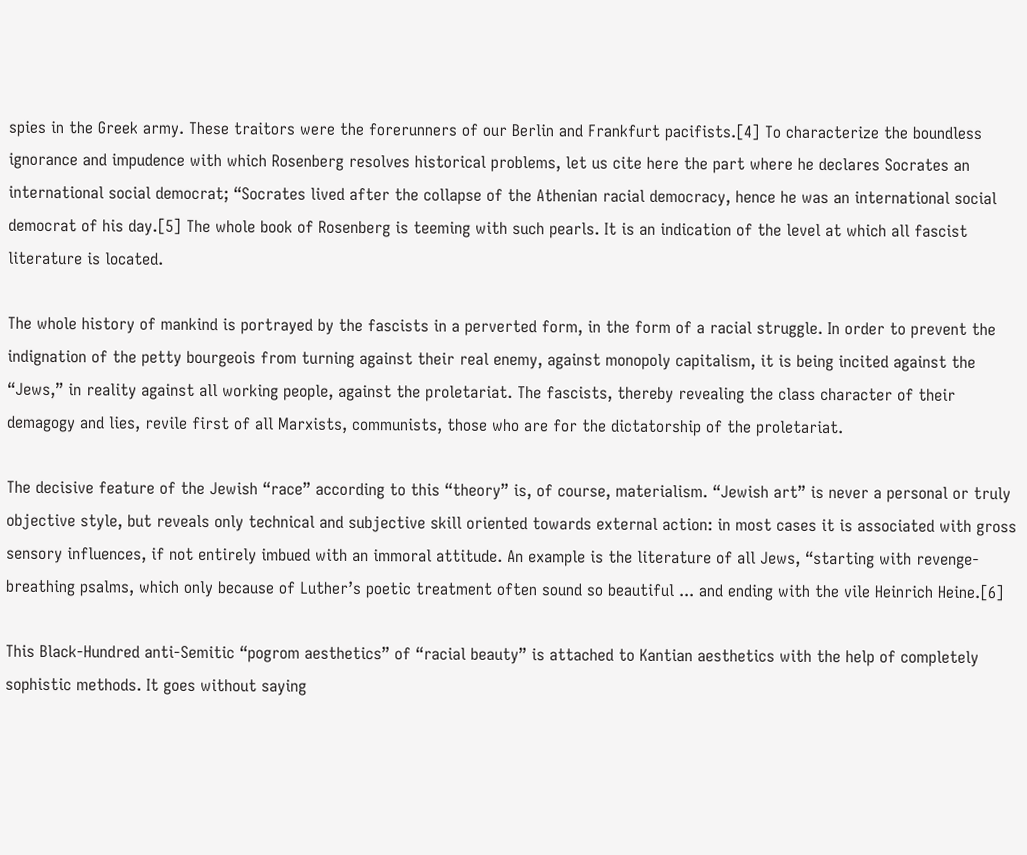spies in the Greek army. These traitors were the forerunners of our Berlin and Frankfurt pacifists.[4] To characterize the boundless ignorance and impudence with which Rosenberg resolves historical problems, let us cite here the part where he declares Socrates an international social democrat; “Socrates lived after the collapse of the Athenian racial democracy, hence he was an international social democrat of his day.[5] The whole book of Rosenberg is teeming with such pearls. It is an indication of the level at which all fascist literature is located.

The whole history of mankind is portrayed by the fascists in a perverted form, in the form of a racial struggle. In order to prevent the indignation of the petty bourgeois from turning against their real enemy, against monopoly capitalism, it is being incited against the “Jews,” in reality against all working people, against the proletariat. The fascists, thereby revealing the class character of their demagogy and lies, revile first of all Marxists, communists, those who are for the dictatorship of the proletariat.

The decisive feature of the Jewish “race” according to this “theory” is, of course, materialism. “Jewish art” is never a personal or truly objective style, but reveals only technical and subjective skill oriented towards external action: in most cases it is associated with gross sensory influences, if not entirely imbued with an immoral attitude. An example is the literature of all Jews, “starting with revenge-breathing psalms, which only because of Luther’s poetic treatment often sound so beautiful ... and ending with the vile Heinrich Heine.[6]

This Black-Hundred anti-Semitic “pogrom aesthetics” of “racial beauty” is attached to Kantian aesthetics with the help of completely sophistic methods. It goes without saying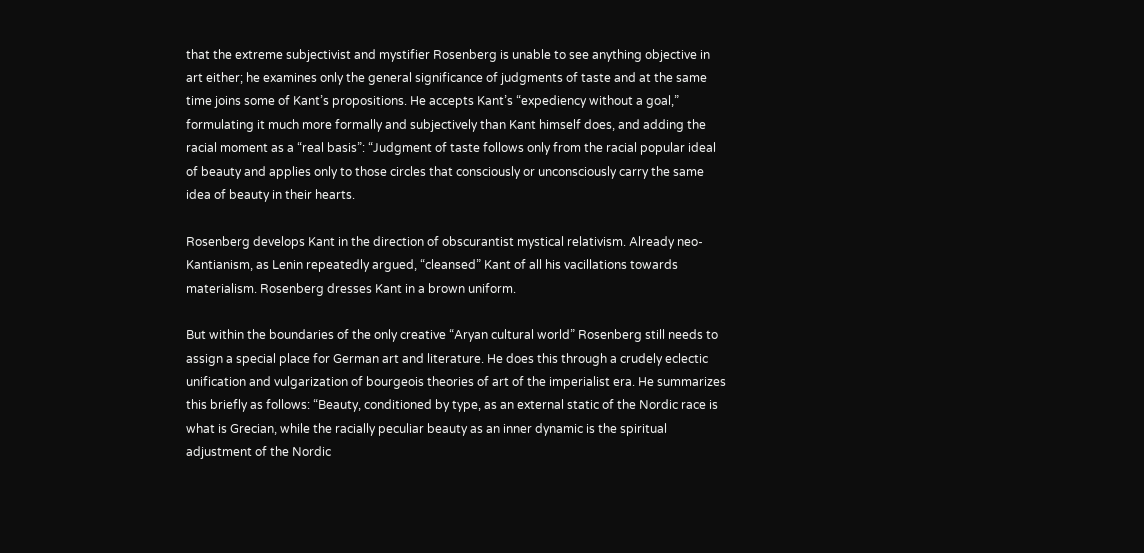that the extreme subjectivist and mystifier Rosenberg is unable to see anything objective in art either; he examines only the general significance of judgments of taste and at the same time joins some of Kant’s propositions. He accepts Kant’s “expediency without a goal,” formulating it much more formally and subjectively than Kant himself does, and adding the racial moment as a “real basis”: “Judgment of taste follows only from the racial popular ideal of beauty and applies only to those circles that consciously or unconsciously carry the same idea of beauty in their hearts.

Rosenberg develops Kant in the direction of obscurantist mystical relativism. Already neo-Kantianism, as Lenin repeatedly argued, “cleansed” Kant of all his vacillations towards materialism. Rosenberg dresses Kant in a brown uniform.

But within the boundaries of the only creative “Aryan cultural world” Rosenberg still needs to assign a special place for German art and literature. He does this through a crudely eclectic unification and vulgarization of bourgeois theories of art of the imperialist era. He summarizes this briefly as follows: “Beauty, conditioned by type, as an external static of the Nordic race is what is Grecian, while the racially peculiar beauty as an inner dynamic is the spiritual adjustment of the Nordic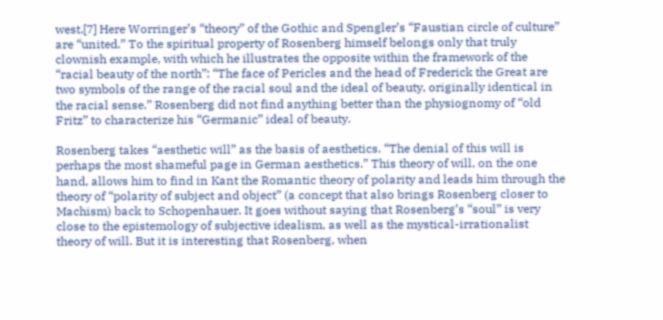west.[7] Here Worringer’s “theory” of the Gothic and Spengler’s “Faustian circle of culture” are “united.” To the spiritual property of Rosenberg himself belongs only that truly clownish example, with which he illustrates the opposite within the framework of the “racial beauty of the north”: “The face of Pericles and the head of Frederick the Great are two symbols of the range of the racial soul and the ideal of beauty, originally identical in the racial sense.” Rosenberg did not find anything better than the physiognomy of “old Fritz” to characterize his “Germanic” ideal of beauty.

Rosenberg takes “aesthetic will” as the basis of aesthetics. “The denial of this will is perhaps the most shameful page in German aesthetics.” This theory of will, on the one hand, allows him to find in Kant the Romantic theory of polarity and leads him through the theory of “polarity of subject and object” (a concept that also brings Rosenberg closer to Machism) back to Schopenhauer. It goes without saying that Rosenberg’s “soul” is very close to the epistemology of subjective idealism, as well as the mystical-irrationalist theory of will. But it is interesting that Rosenberg, when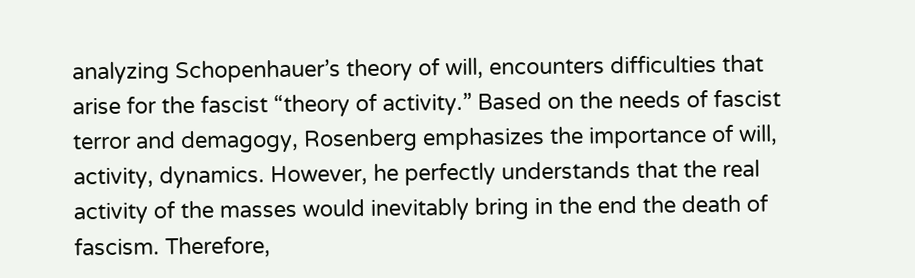analyzing Schopenhauer’s theory of will, encounters difficulties that arise for the fascist “theory of activity.” Based on the needs of fascist terror and demagogy, Rosenberg emphasizes the importance of will, activity, dynamics. However, he perfectly understands that the real activity of the masses would inevitably bring in the end the death of fascism. Therefore,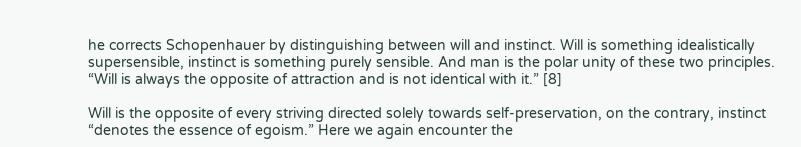he corrects Schopenhauer by distinguishing between will and instinct. Will is something idealistically supersensible, instinct is something purely sensible. And man is the polar unity of these two principles. “Will is always the opposite of attraction and is not identical with it.” [8]

Will is the opposite of every striving directed solely towards self-preservation, on the contrary, instinct “denotes the essence of egoism.” Here we again encounter the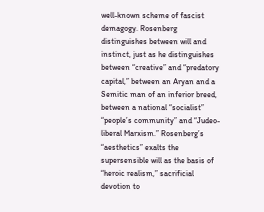well-known scheme of fascist demagogy. Rosenberg distinguishes between will and instinct, just as he distinguishes between “creative” and “predatory capital,” between an Aryan and a Semitic man of an inferior breed, between a national “socialist” “people’s community” and “Judeo-liberal Marxism.” Rosenberg’s “aesthetics” exalts the supersensible will as the basis of “heroic realism,” sacrificial devotion to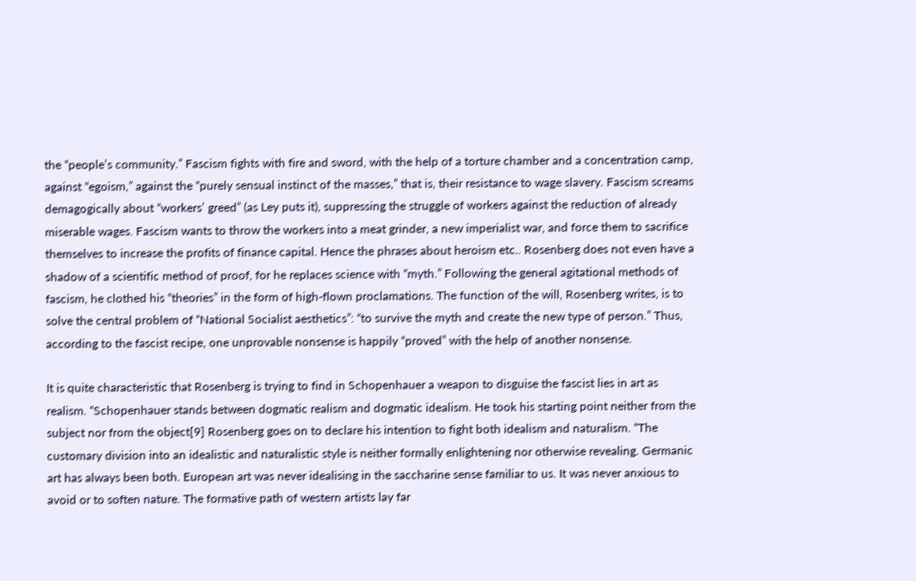the “people’s community.” Fascism fights with fire and sword, with the help of a torture chamber and a concentration camp, against “egoism,” against the “purely sensual instinct of the masses,” that is, their resistance to wage slavery. Fascism screams demagogically about “workers’ greed” (as Ley puts it), suppressing the struggle of workers against the reduction of already miserable wages. Fascism wants to throw the workers into a meat grinder, a new imperialist war, and force them to sacrifice themselves to increase the profits of finance capital. Hence the phrases about heroism etc.. Rosenberg does not even have a shadow of a scientific method of proof, for he replaces science with “myth.” Following the general agitational methods of fascism, he clothed his “theories” in the form of high-flown proclamations. The function of the will, Rosenberg writes, is to solve the central problem of “National Socialist aesthetics”: “to survive the myth and create the new type of person.” Thus, according to the fascist recipe, one unprovable nonsense is happily “proved” with the help of another nonsense.

It is quite characteristic that Rosenberg is trying to find in Schopenhauer a weapon to disguise the fascist lies in art as realism. “Schopenhauer stands between dogmatic realism and dogmatic idealism. He took his starting point neither from the subject nor from the object[9] Rosenberg goes on to declare his intention to fight both idealism and naturalism. “The customary division into an idealistic and naturalistic style is neither formally enlightening nor otherwise revealing. Germanic art has always been both. European art was never idealising in the saccharine sense familiar to us. It was never anxious to avoid or to soften nature. The formative path of western artists lay far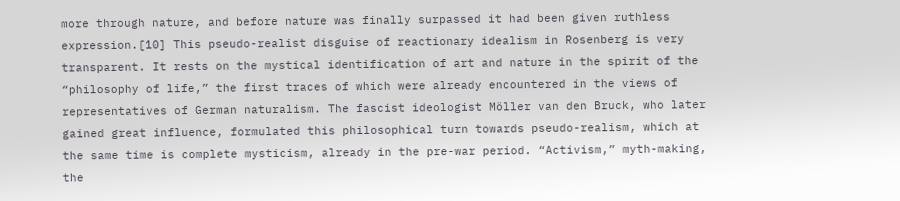more through nature, and before nature was finally surpassed it had been given ruthless expression.[10] This pseudo-realist disguise of reactionary idealism in Rosenberg is very transparent. It rests on the mystical identification of art and nature in the spirit of the “philosophy of life,” the first traces of which were already encountered in the views of representatives of German naturalism. The fascist ideologist Möller van den Bruck, who later gained great influence, formulated this philosophical turn towards pseudo-realism, which at the same time is complete mysticism, already in the pre-war period. “Activism,” myth-making, the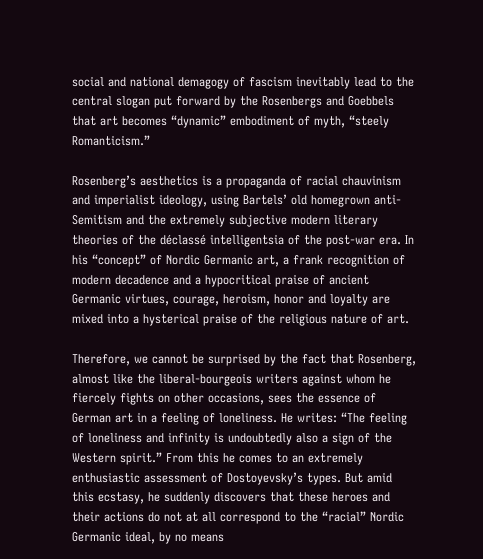social and national demagogy of fascism inevitably lead to the central slogan put forward by the Rosenbergs and Goebbels that art becomes “dynamic” embodiment of myth, “steely Romanticism.”

Rosenberg’s aesthetics is a propaganda of racial chauvinism and imperialist ideology, using Bartels’ old homegrown anti-Semitism and the extremely subjective modern literary theories of the déclassé intelligentsia of the post-war era. In his “concept” of Nordic Germanic art, a frank recognition of modern decadence and a hypocritical praise of ancient Germanic virtues, courage, heroism, honor and loyalty are mixed into a hysterical praise of the religious nature of art.

Therefore, we cannot be surprised by the fact that Rosenberg, almost like the liberal-bourgeois writers against whom he fiercely fights on other occasions, sees the essence of German art in a feeling of loneliness. He writes: “The feeling of loneliness and infinity is undoubtedly also a sign of the Western spirit.” From this he comes to an extremely enthusiastic assessment of Dostoyevsky’s types. But amid this ecstasy, he suddenly discovers that these heroes and their actions do not at all correspond to the “racial” Nordic Germanic ideal, by no means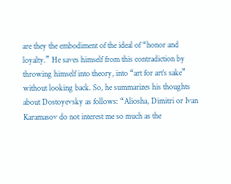are they the embodiment of the ideal of “honor and loyalty.” He saves himself from this contradiction by throwing himself into theory, into “art for art’s sake” without looking back. So, he summarizes his thoughts about Dostoyevsky as follows: “Aliosha, Dimitri or Ivan Karamasov do not interest me so much as the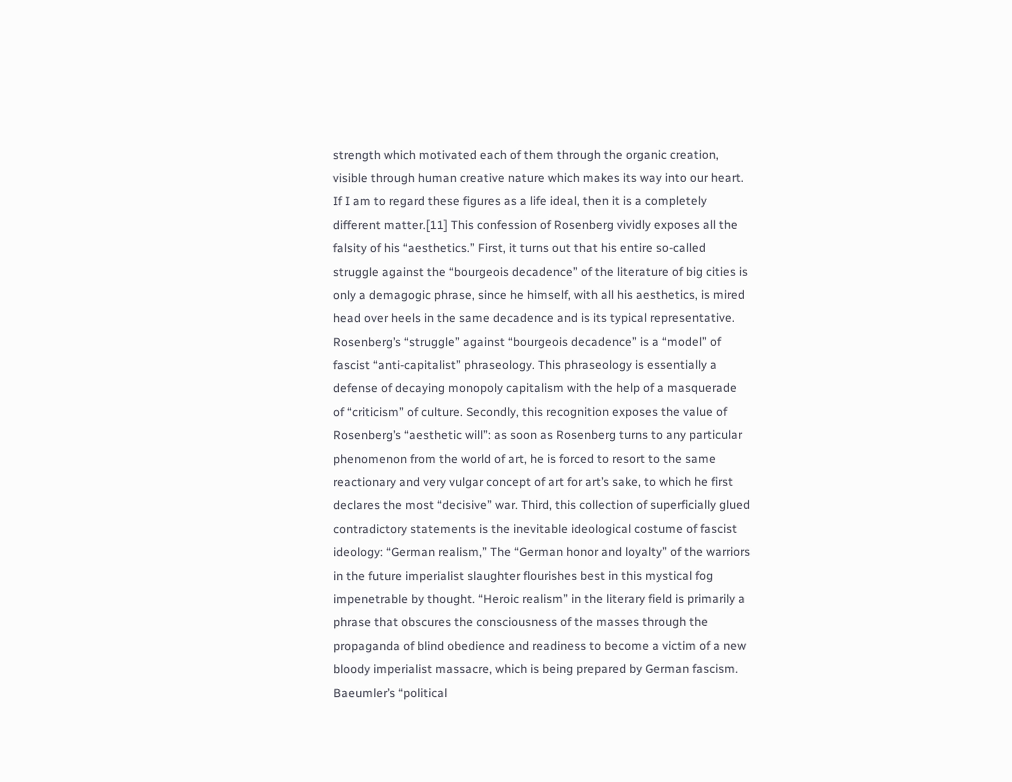strength which motivated each of them through the organic creation, visible through human creative nature which makes its way into our heart. If I am to regard these figures as a life ideal, then it is a completely different matter.[11] This confession of Rosenberg vividly exposes all the falsity of his “aesthetics.” First, it turns out that his entire so-called struggle against the “bourgeois decadence” of the literature of big cities is only a demagogic phrase, since he himself, with all his aesthetics, is mired head over heels in the same decadence and is its typical representative. Rosenberg’s “struggle” against “bourgeois decadence” is a “model” of fascist “anti-capitalist” phraseology. This phraseology is essentially a defense of decaying monopoly capitalism with the help of a masquerade of “criticism” of culture. Secondly, this recognition exposes the value of Rosenberg’s “aesthetic will”: as soon as Rosenberg turns to any particular phenomenon from the world of art, he is forced to resort to the same reactionary and very vulgar concept of art for art’s sake, to which he first declares the most “decisive” war. Third, this collection of superficially glued contradictory statements is the inevitable ideological costume of fascist ideology: “German realism,” The “German honor and loyalty” of the warriors in the future imperialist slaughter flourishes best in this mystical fog impenetrable by thought. “Heroic realism” in the literary field is primarily a phrase that obscures the consciousness of the masses through the propaganda of blind obedience and readiness to become a victim of a new bloody imperialist massacre, which is being prepared by German fascism. Baeumler’s “political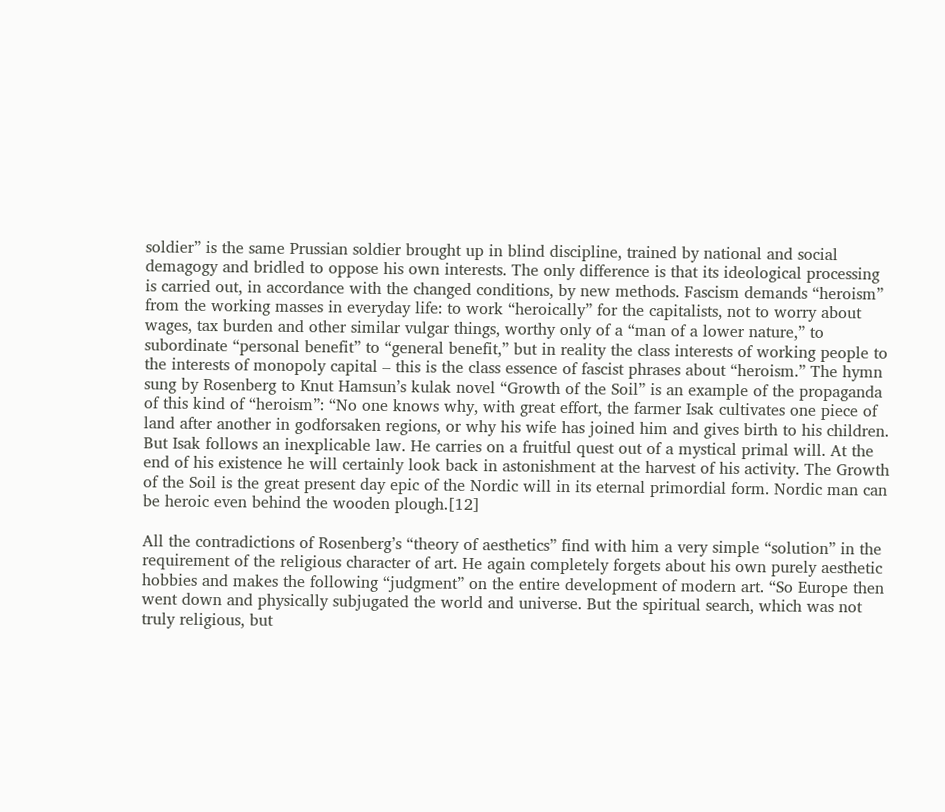soldier” is the same Prussian soldier brought up in blind discipline, trained by national and social demagogy and bridled to oppose his own interests. The only difference is that its ideological processing is carried out, in accordance with the changed conditions, by new methods. Fascism demands “heroism” from the working masses in everyday life: to work “heroically” for the capitalists, not to worry about wages, tax burden and other similar vulgar things, worthy only of a “man of a lower nature,” to subordinate “personal benefit” to “general benefit,” but in reality the class interests of working people to the interests of monopoly capital – this is the class essence of fascist phrases about “heroism.” The hymn sung by Rosenberg to Knut Hamsun’s kulak novel “Growth of the Soil” is an example of the propaganda of this kind of “heroism”: “No one knows why, with great effort, the farmer Isak cultivates one piece of land after another in godforsaken regions, or why his wife has joined him and gives birth to his children. But Isak follows an inexplicable law. He carries on a fruitful quest out of a mystical primal will. At the end of his existence he will certainly look back in astonishment at the harvest of his activity. The Growth of the Soil is the great present day epic of the Nordic will in its eternal primordial form. Nordic man can be heroic even behind the wooden plough.[12]

All the contradictions of Rosenberg’s “theory of aesthetics” find with him a very simple “solution” in the requirement of the religious character of art. He again completely forgets about his own purely aesthetic hobbies and makes the following “judgment” on the entire development of modern art. “So Europe then went down and physically subjugated the world and universe. But the spiritual search, which was not truly religious, but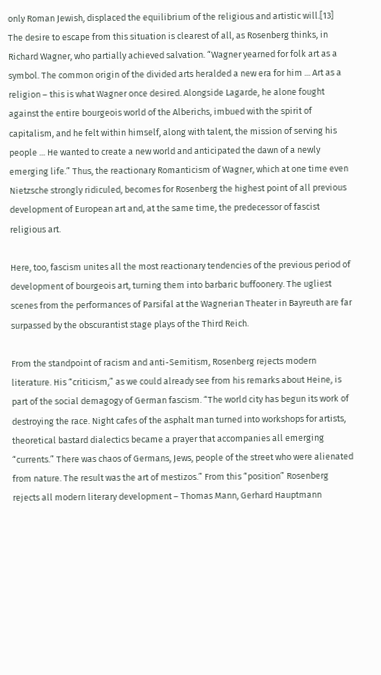only Roman Jewish, displaced the equilibrium of the religious and artistic will.[13] The desire to escape from this situation is clearest of all, as Rosenberg thinks, in Richard Wagner, who partially achieved salvation. “Wagner yearned for folk art as a symbol. The common origin of the divided arts heralded a new era for him ... Art as a religion – this is what Wagner once desired. Alongside Lagarde, he alone fought against the entire bourgeois world of the Alberichs, imbued with the spirit of capitalism, and he felt within himself, along with talent, the mission of serving his people ... He wanted to create a new world and anticipated the dawn of a newly emerging life.” Thus, the reactionary Romanticism of Wagner, which at one time even Nietzsche strongly ridiculed, becomes for Rosenberg the highest point of all previous development of European art and, at the same time, the predecessor of fascist religious art.

Here, too, fascism unites all the most reactionary tendencies of the previous period of development of bourgeois art, turning them into barbaric buffoonery. The ugliest scenes from the performances of Parsifal at the Wagnerian Theater in Bayreuth are far surpassed by the obscurantist stage plays of the Third Reich.

From the standpoint of racism and anti-Semitism, Rosenberg rejects modern literature. His “criticism,” as we could already see from his remarks about Heine, is part of the social demagogy of German fascism. “The world city has begun its work of destroying the race. Night cafes of the asphalt man turned into workshops for artists, theoretical bastard dialectics became a prayer that accompanies all emerging “currents.” There was chaos of Germans, Jews, people of the street who were alienated from nature. The result was the art of mestizos.” From this “position” Rosenberg rejects all modern literary development – Thomas Mann, Gerhard Hauptmann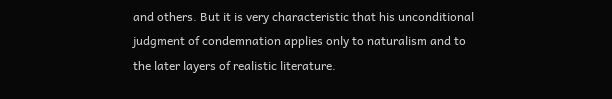and others. But it is very characteristic that his unconditional judgment of condemnation applies only to naturalism and to the later layers of realistic literature.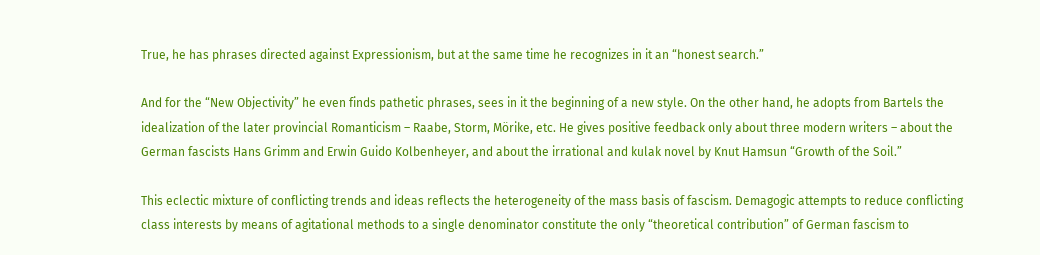True, he has phrases directed against Expressionism, but at the same time he recognizes in it an “honest search.”

And for the “New Objectivity” he even finds pathetic phrases, sees in it the beginning of a new style. On the other hand, he adopts from Bartels the idealization of the later provincial Romanticism – Raabe, Storm, Mörike, etc. He gives positive feedback only about three modern writers – about the German fascists Hans Grimm and Erwin Guido Kolbenheyer, and about the irrational and kulak novel by Knut Hamsun “Growth of the Soil.”

This eclectic mixture of conflicting trends and ideas reflects the heterogeneity of the mass basis of fascism. Demagogic attempts to reduce conflicting class interests by means of agitational methods to a single denominator constitute the only “theoretical contribution” of German fascism to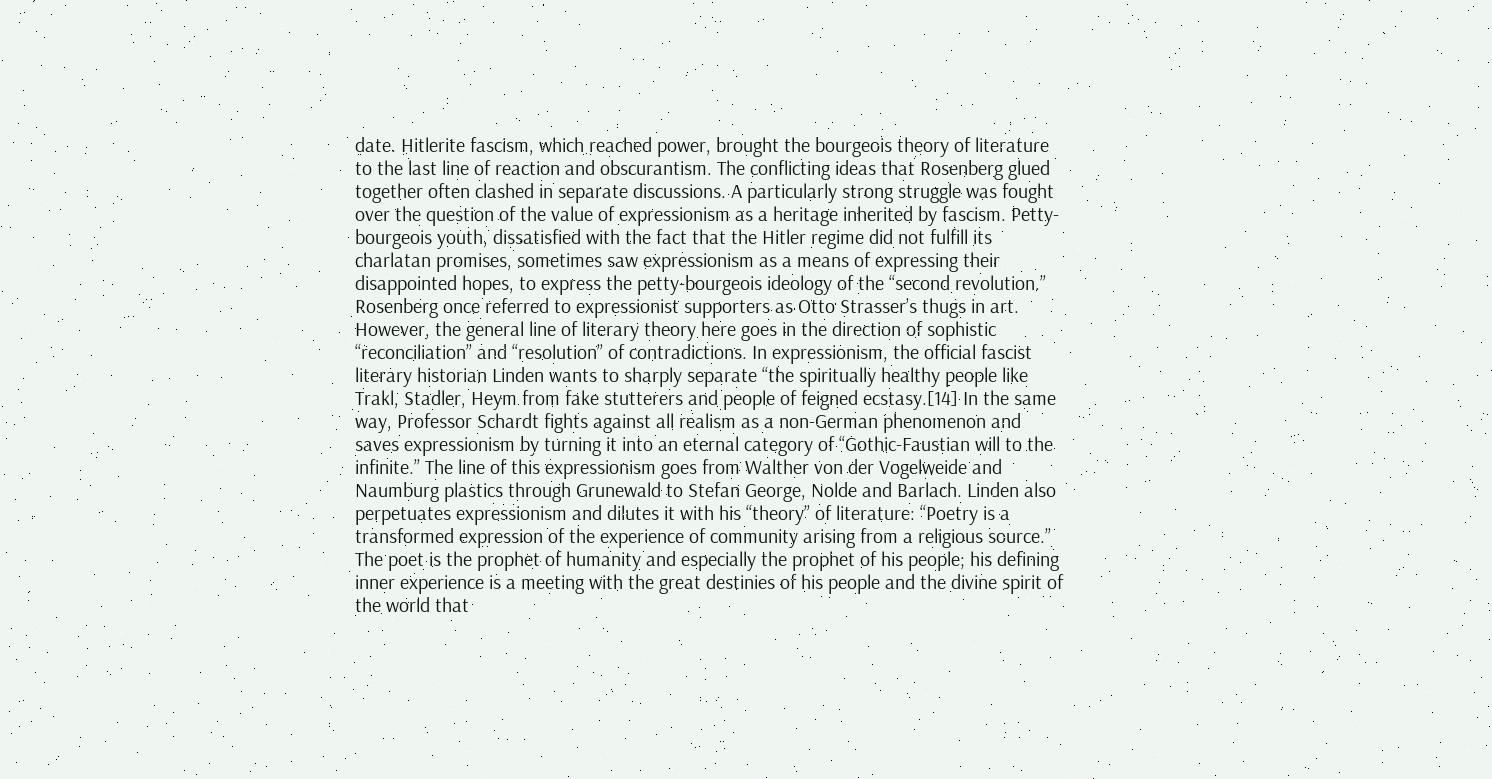date. Hitlerite fascism, which reached power, brought the bourgeois theory of literature to the last line of reaction and obscurantism. The conflicting ideas that Rosenberg glued together often clashed in separate discussions. A particularly strong struggle was fought over the question of the value of expressionism as a heritage inherited by fascism. Petty-bourgeois youth, dissatisfied with the fact that the Hitler regime did not fulfill its charlatan promises, sometimes saw expressionism as a means of expressing their disappointed hopes, to express the petty-bourgeois ideology of the “second revolution.” Rosenberg once referred to expressionist supporters as Otto Strasser’s thugs in art. However, the general line of literary theory here goes in the direction of sophistic “reconciliation” and “resolution” of contradictions. In expressionism, the official fascist literary historian Linden wants to sharply separate “the spiritually healthy people like Trakl, Stadler, Heym from fake stutterers and people of feigned ecstasy.[14] In the same way, Professor Schardt fights against all realism as a non-German phenomenon and saves expressionism by turning it into an eternal category of “Gothic-Faustian will to the infinite.” The line of this expressionism goes from Walther von der Vogelweide and Naumburg plastics through Grunewald to Stefan George, Nolde and Barlach. Linden also perpetuates expressionism and dilutes it with his “theory” of literature: “Poetry is a transformed expression of the experience of community arising from a religious source.” The poet is the prophet of humanity and especially the prophet of his people; his defining inner experience is a meeting with the great destinies of his people and the divine spirit of the world that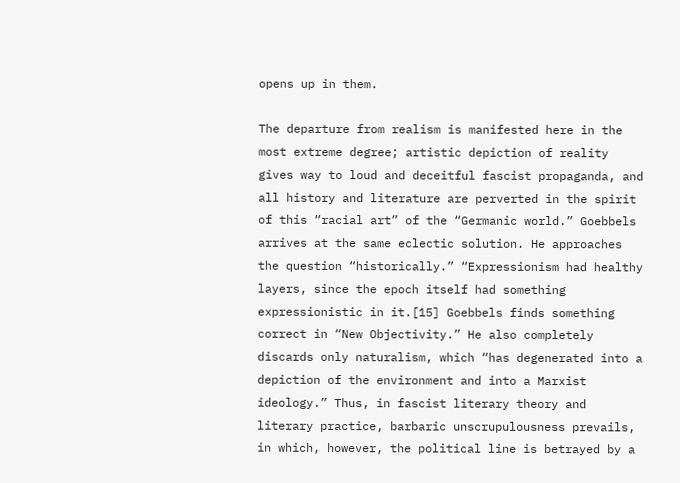opens up in them.

The departure from realism is manifested here in the most extreme degree; artistic depiction of reality gives way to loud and deceitful fascist propaganda, and all history and literature are perverted in the spirit of this “racial art” of the “Germanic world.” Goebbels arrives at the same eclectic solution. He approaches the question “historically.” “Expressionism had healthy layers, since the epoch itself had something expressionistic in it.[15] Goebbels finds something correct in “New Objectivity.” He also completely discards only naturalism, which “has degenerated into a depiction of the environment and into a Marxist ideology.” Thus, in fascist literary theory and literary practice, barbaric unscrupulousness prevails, in which, however, the political line is betrayed by a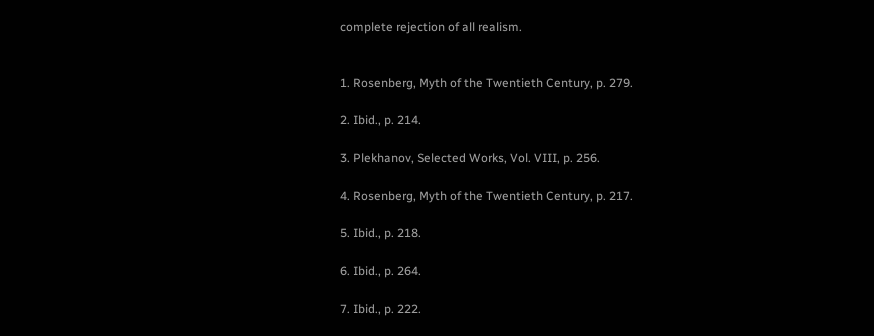complete rejection of all realism.


1. Rosenberg, Myth of the Twentieth Century, p. 279.

2. Ibid., p. 214.

3. Plekhanov, Selected Works, Vol. VIII, p. 256.

4. Rosenberg, Myth of the Twentieth Century, p. 217.

5. Ibid., p. 218.

6. Ibid., p. 264.

7. Ibid., p. 222.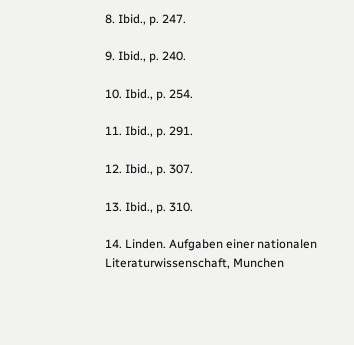8. Ibid., p. 247.

9. Ibid., p. 240.

10. Ibid., p. 254.

11. Ibid., p. 291.

12. Ibid., p. 307.

13. Ibid., p. 310.

14. Linden. Aufgaben einer nationalen Literaturwissenschaft, Munchen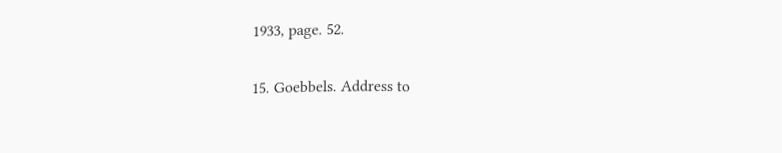1933, page. 52.

15. Goebbels. Address to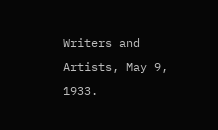Writers and Artists, May 9, 1933.